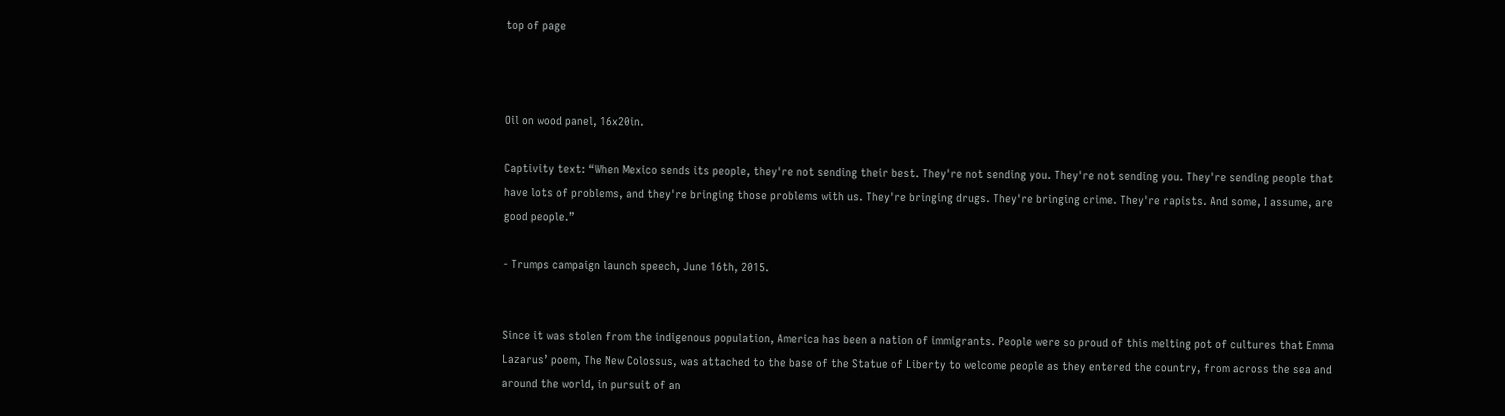top of page



Oil on wood panel, 16x20in.

Captivity text: “When Mexico sends its people, they're not sending their best. They're not sending you. They're not sending you. They're sending people that have lots of problems, and they're bringing those problems with us. They're bringing drugs. They're bringing crime. They're rapists. And some, I assume, are good people.”

- Trumps campaign launch speech, June 16th, 2015.


Since it was stolen from the indigenous population, America has been a nation of immigrants. People were so proud of this melting pot of cultures that Emma Lazarus’ poem, The New Colossus, was attached to the base of the Statue of Liberty to welcome people as they entered the country, from across the sea and around the world, in pursuit of an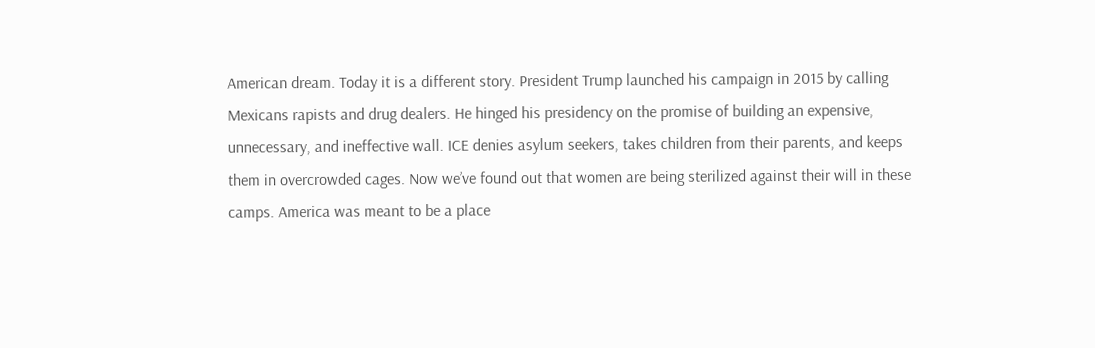American dream. Today it is a different story. President Trump launched his campaign in 2015 by calling Mexicans rapists and drug dealers. He hinged his presidency on the promise of building an expensive, unnecessary, and ineffective wall. ICE denies asylum seekers, takes children from their parents, and keeps them in overcrowded cages. Now we’ve found out that women are being sterilized against their will in these camps. America was meant to be a place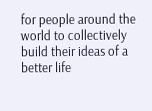for people around the world to collectively build their ideas of a better life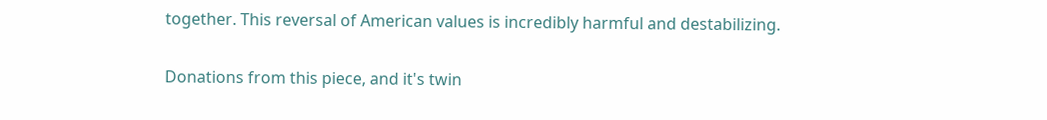together. This reversal of American values is incredibly harmful and destabilizing.

Donations from this piece, and it's twin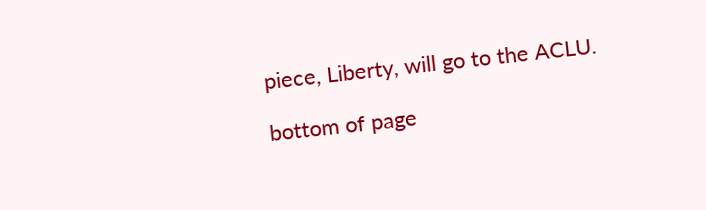piece, Liberty, will go to the ACLU.

bottom of page